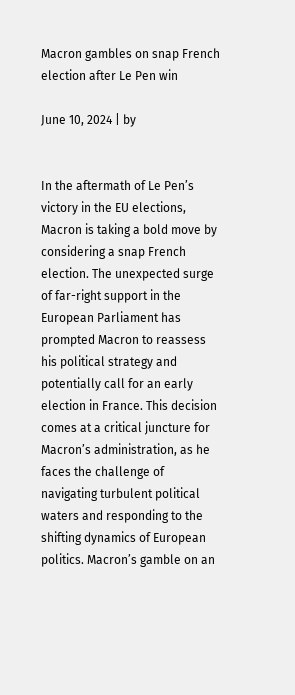Macron gambles on snap French election after Le Pen win

June 10, 2024 | by


In the aftermath of Le Pen’s victory in the EU elections, Macron is taking a bold move by considering a snap French election. The unexpected surge of far-right support in the European Parliament has prompted Macron to reassess his political strategy and potentially call for an early election in France. This decision comes at a critical juncture for Macron’s administration, as he faces the challenge of navigating turbulent political waters and responding to the shifting dynamics of European politics. Macron’s gamble on an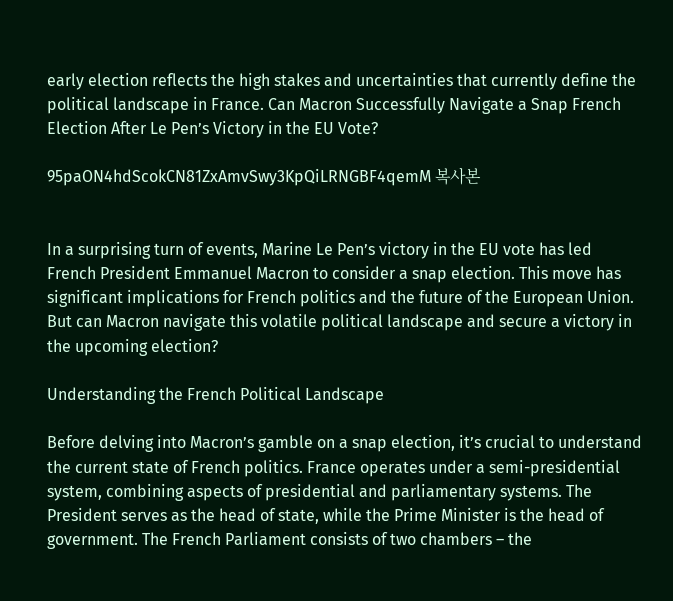early election reflects the high stakes and uncertainties that currently define the political landscape in France. Can Macron Successfully Navigate a Snap French Election After Le Pen’s Victory in the EU Vote?

95paON4hdScokCN81ZxAmvSwy3KpQiLRNGBF4qemM 복사본


In a surprising turn of events, Marine Le Pen’s victory in the EU vote has led French President Emmanuel Macron to consider a snap election. This move has significant implications for French politics and the future of the European Union. But can Macron navigate this volatile political landscape and secure a victory in the upcoming election?

Understanding the French Political Landscape

Before delving into Macron’s gamble on a snap election, it’s crucial to understand the current state of French politics. France operates under a semi-presidential system, combining aspects of presidential and parliamentary systems. The President serves as the head of state, while the Prime Minister is the head of government. The French Parliament consists of two chambers – the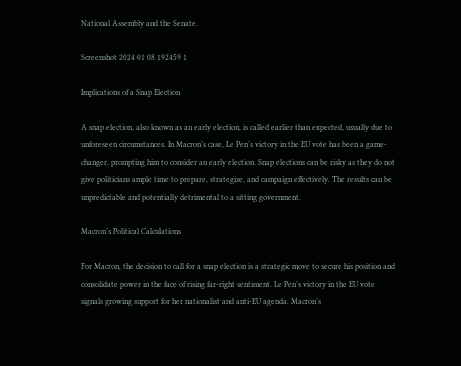National Assembly and the Senate.

Screenshot 2024 01 08 192459 1

Implications of a Snap Election

A snap election, also known as an early election, is called earlier than expected, usually due to unforeseen circumstances. In Macron’s case, Le Pen’s victory in the EU vote has been a game-changer, prompting him to consider an early election. Snap elections can be risky as they do not give politicians ample time to prepare, strategize, and campaign effectively. The results can be unpredictable and potentially detrimental to a sitting government.

Macron’s Political Calculations

For Macron, the decision to call for a snap election is a strategic move to secure his position and consolidate power in the face of rising far-right sentiment. Le Pen’s victory in the EU vote signals growing support for her nationalist and anti-EU agenda. Macron’s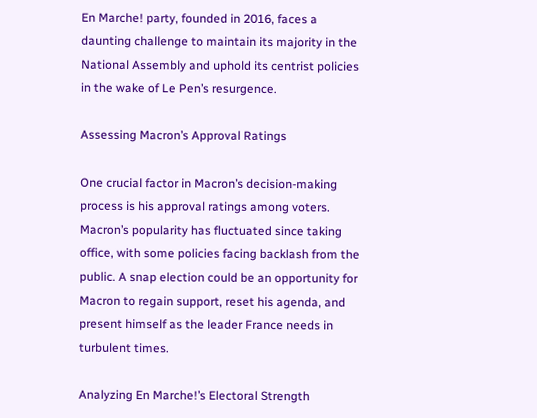En Marche! party, founded in 2016, faces a daunting challenge to maintain its majority in the National Assembly and uphold its centrist policies in the wake of Le Pen’s resurgence.

Assessing Macron’s Approval Ratings

One crucial factor in Macron’s decision-making process is his approval ratings among voters. Macron’s popularity has fluctuated since taking office, with some policies facing backlash from the public. A snap election could be an opportunity for Macron to regain support, reset his agenda, and present himself as the leader France needs in turbulent times.

Analyzing En Marche!’s Electoral Strength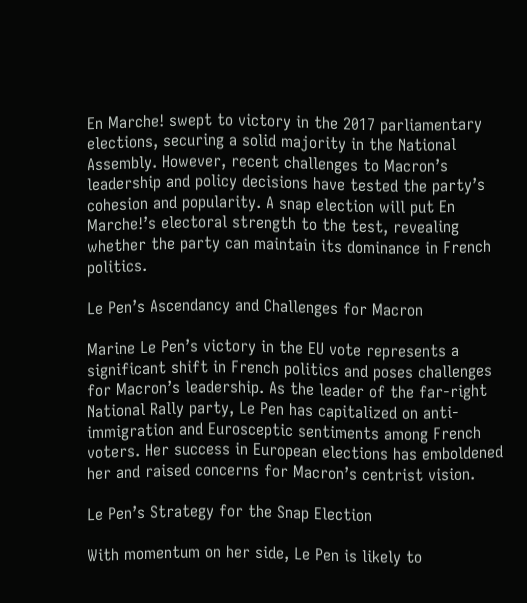En Marche! swept to victory in the 2017 parliamentary elections, securing a solid majority in the National Assembly. However, recent challenges to Macron’s leadership and policy decisions have tested the party’s cohesion and popularity. A snap election will put En Marche!’s electoral strength to the test, revealing whether the party can maintain its dominance in French politics.

Le Pen’s Ascendancy and Challenges for Macron

Marine Le Pen’s victory in the EU vote represents a significant shift in French politics and poses challenges for Macron’s leadership. As the leader of the far-right National Rally party, Le Pen has capitalized on anti-immigration and Eurosceptic sentiments among French voters. Her success in European elections has emboldened her and raised concerns for Macron’s centrist vision.

Le Pen’s Strategy for the Snap Election

With momentum on her side, Le Pen is likely to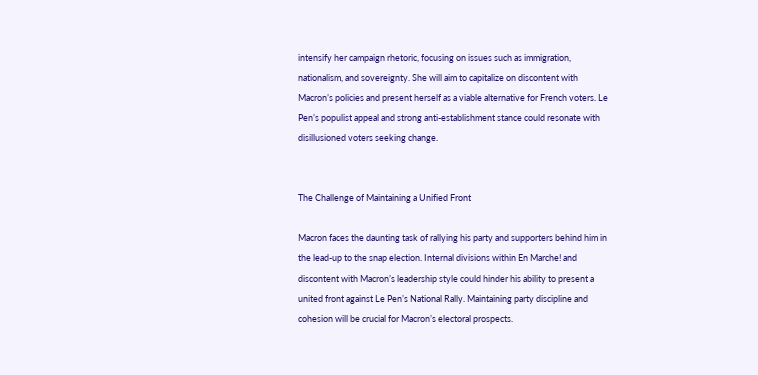intensify her campaign rhetoric, focusing on issues such as immigration, nationalism, and sovereignty. She will aim to capitalize on discontent with Macron’s policies and present herself as a viable alternative for French voters. Le Pen’s populist appeal and strong anti-establishment stance could resonate with disillusioned voters seeking change.


The Challenge of Maintaining a Unified Front

Macron faces the daunting task of rallying his party and supporters behind him in the lead-up to the snap election. Internal divisions within En Marche! and discontent with Macron’s leadership style could hinder his ability to present a united front against Le Pen’s National Rally. Maintaining party discipline and cohesion will be crucial for Macron’s electoral prospects.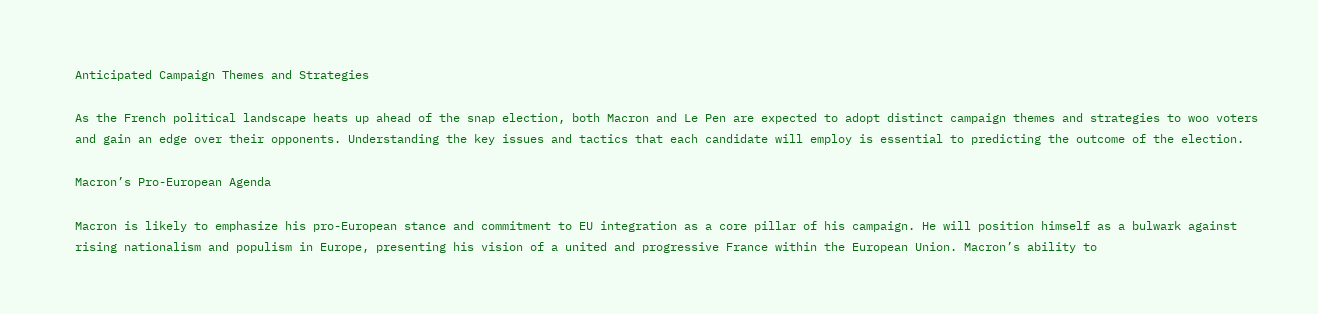Anticipated Campaign Themes and Strategies

As the French political landscape heats up ahead of the snap election, both Macron and Le Pen are expected to adopt distinct campaign themes and strategies to woo voters and gain an edge over their opponents. Understanding the key issues and tactics that each candidate will employ is essential to predicting the outcome of the election.

Macron’s Pro-European Agenda

Macron is likely to emphasize his pro-European stance and commitment to EU integration as a core pillar of his campaign. He will position himself as a bulwark against rising nationalism and populism in Europe, presenting his vision of a united and progressive France within the European Union. Macron’s ability to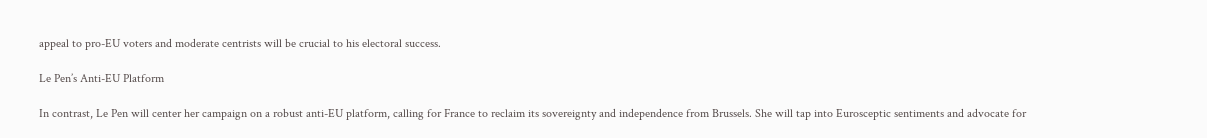appeal to pro-EU voters and moderate centrists will be crucial to his electoral success.

Le Pen’s Anti-EU Platform

In contrast, Le Pen will center her campaign on a robust anti-EU platform, calling for France to reclaim its sovereignty and independence from Brussels. She will tap into Eurosceptic sentiments and advocate for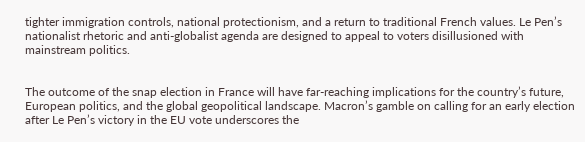tighter immigration controls, national protectionism, and a return to traditional French values. Le Pen’s nationalist rhetoric and anti-globalist agenda are designed to appeal to voters disillusioned with mainstream politics.


The outcome of the snap election in France will have far-reaching implications for the country’s future, European politics, and the global geopolitical landscape. Macron’s gamble on calling for an early election after Le Pen’s victory in the EU vote underscores the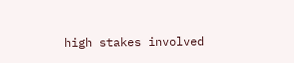high stakes involved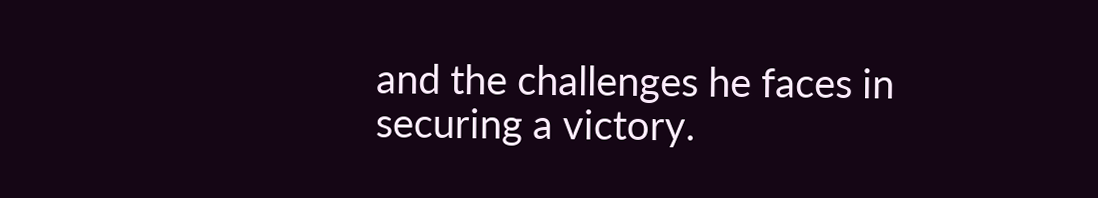and the challenges he faces in securing a victory.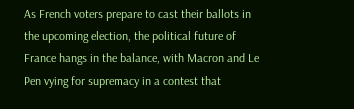As French voters prepare to cast their ballots in the upcoming election, the political future of France hangs in the balance, with Macron and Le Pen vying for supremacy in a contest that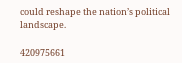could reshape the nation’s political landscape.

420975661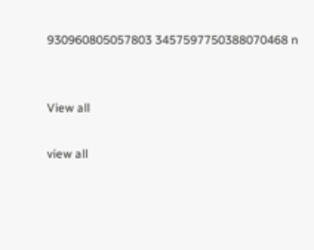930960805057803 3457597750388070468 n


View all

view all